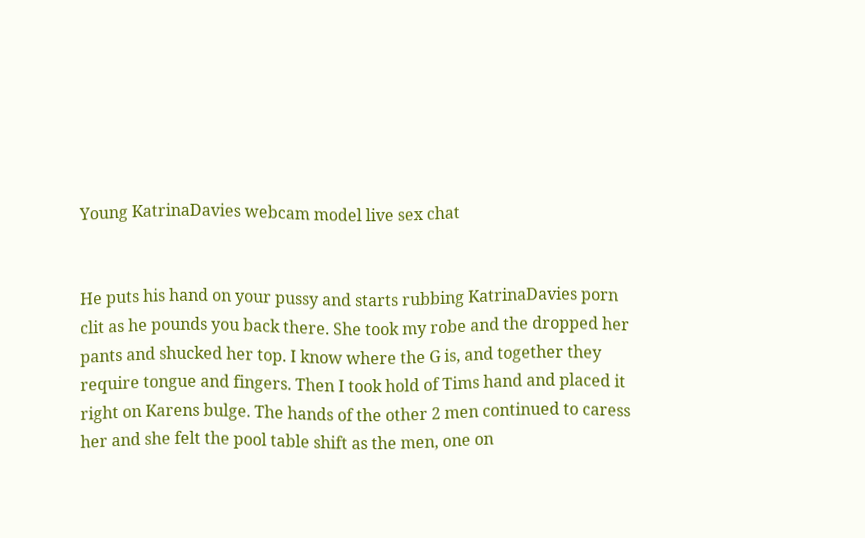Young KatrinaDavies webcam model live sex chat


He puts his hand on your pussy and starts rubbing KatrinaDavies porn clit as he pounds you back there. She took my robe and the dropped her pants and shucked her top. I know where the G is, and together they require tongue and fingers. Then I took hold of Tims hand and placed it right on Karens bulge. The hands of the other 2 men continued to caress her and she felt the pool table shift as the men, one on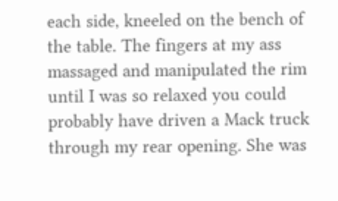each side, kneeled on the bench of the table. The fingers at my ass massaged and manipulated the rim until I was so relaxed you could probably have driven a Mack truck through my rear opening. She was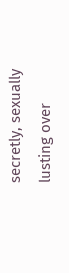secretly, sexually lusting over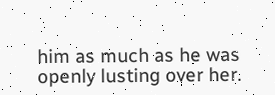him as much as he was openly lusting over her.